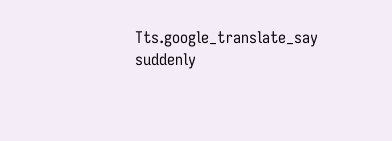Tts.google_translate_say suddenly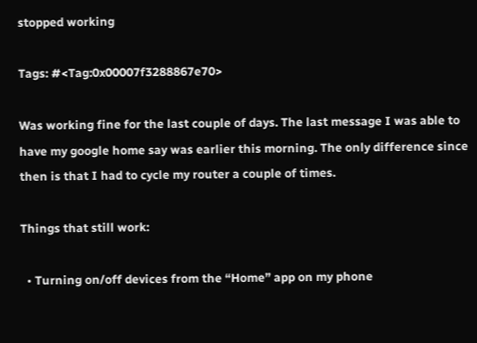stopped working

Tags: #<Tag:0x00007f3288867e70>

Was working fine for the last couple of days. The last message I was able to have my google home say was earlier this morning. The only difference since then is that I had to cycle my router a couple of times.

Things that still work:

  • Turning on/off devices from the “Home” app on my phone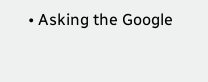• Asking the Google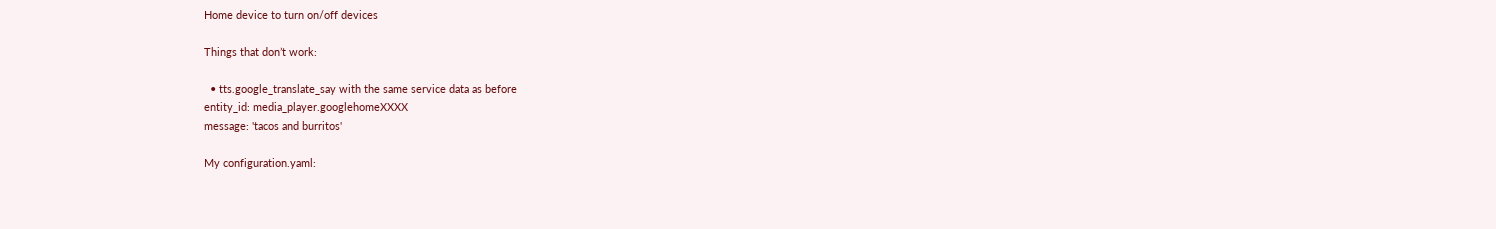Home device to turn on/off devices

Things that don’t work:

  • tts.google_translate_say with the same service data as before
entity_id: media_player.googlehomeXXXX
message: 'tacos and burritos'

My configuration.yaml: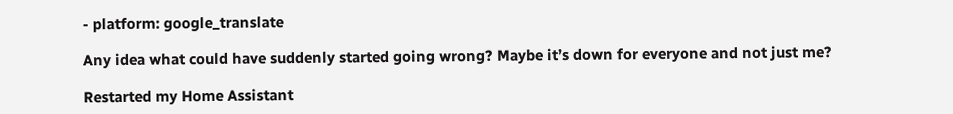- platform: google_translate

Any idea what could have suddenly started going wrong? Maybe it’s down for everyone and not just me?

Restarted my Home Assistant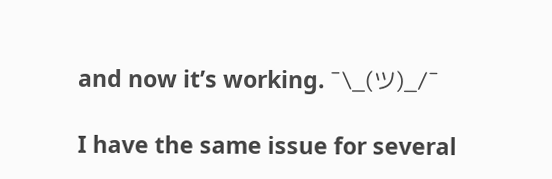and now it’s working. ¯\_(ツ)_/¯

I have the same issue for several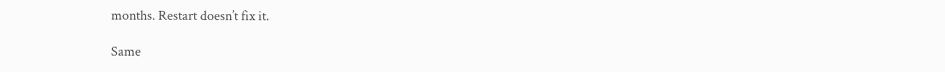months. Restart doesn’t fix it.

Same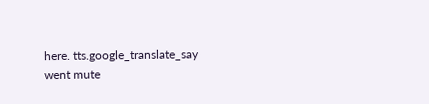here. tts.google_translate_say went mute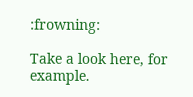:frowning:

Take a look here, for example.